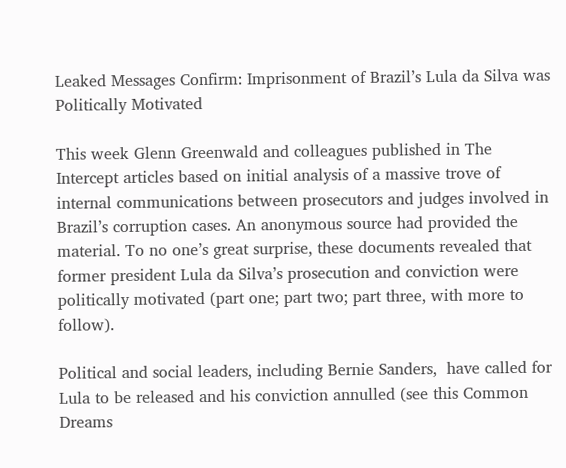Leaked Messages Confirm: Imprisonment of Brazil’s Lula da Silva was Politically Motivated

This week Glenn Greenwald and colleagues published in The Intercept articles based on initial analysis of a massive trove of internal communications between prosecutors and judges involved in Brazil’s corruption cases. An anonymous source had provided the material. To no one’s great surprise, these documents revealed that former president Lula da Silva’s prosecution and conviction were politically motivated (part one; part two; part three, with more to follow).

Political and social leaders, including Bernie Sanders,  have called for Lula to be released and his conviction annulled (see this Common Dreams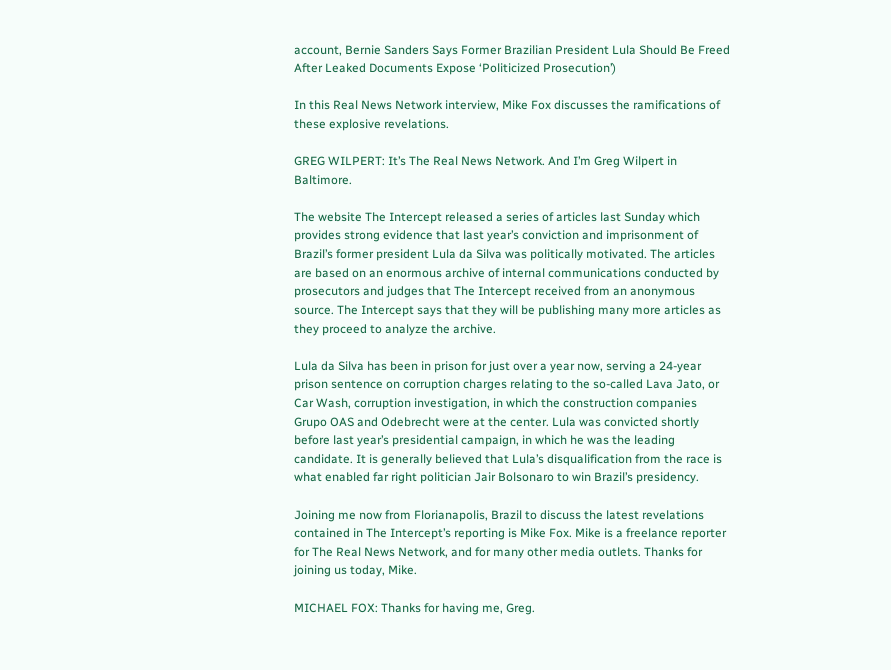account, Bernie Sanders Says Former Brazilian President Lula Should Be Freed After Leaked Documents Expose ‘Politicized Prosecution’)

In this Real News Network interview, Mike Fox discusses the ramifications of these explosive revelations.

GREG WILPERT: It’s The Real News Network. And I’m Greg Wilpert in Baltimore.

The website The Intercept released a series of articles last Sunday which provides strong evidence that last year’s conviction and imprisonment of Brazil’s former president Lula da Silva was politically motivated. The articles are based on an enormous archive of internal communications conducted by prosecutors and judges that The Intercept received from an anonymous source. The Intercept says that they will be publishing many more articles as they proceed to analyze the archive.

Lula da Silva has been in prison for just over a year now, serving a 24-year prison sentence on corruption charges relating to the so-called Lava Jato, or Car Wash, corruption investigation, in which the construction companies Grupo OAS and Odebrecht were at the center. Lula was convicted shortly before last year’s presidential campaign, in which he was the leading candidate. It is generally believed that Lula’s disqualification from the race is what enabled far right politician Jair Bolsonaro to win Brazil’s presidency.

Joining me now from Florianapolis, Brazil to discuss the latest revelations contained in The Intercept’s reporting is Mike Fox. Mike is a freelance reporter for The Real News Network, and for many other media outlets. Thanks for joining us today, Mike.

MICHAEL FOX: Thanks for having me, Greg.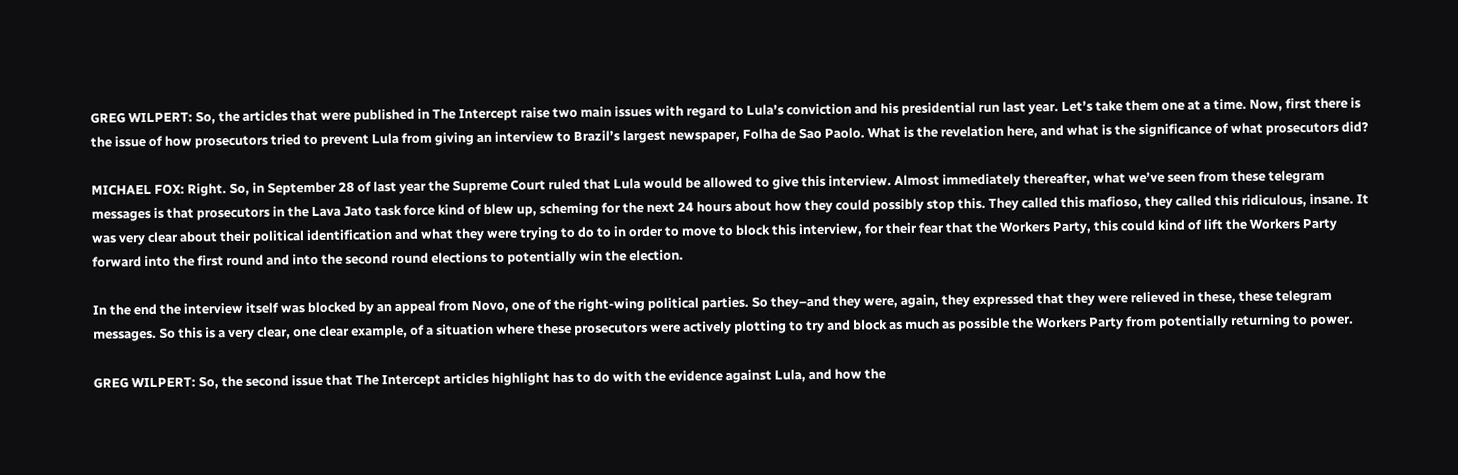GREG WILPERT: So, the articles that were published in The Intercept raise two main issues with regard to Lula’s conviction and his presidential run last year. Let’s take them one at a time. Now, first there is the issue of how prosecutors tried to prevent Lula from giving an interview to Brazil’s largest newspaper, Folha de Sao Paolo. What is the revelation here, and what is the significance of what prosecutors did?

MICHAEL FOX: Right. So, in September 28 of last year the Supreme Court ruled that Lula would be allowed to give this interview. Almost immediately thereafter, what we’ve seen from these telegram messages is that prosecutors in the Lava Jato task force kind of blew up, scheming for the next 24 hours about how they could possibly stop this. They called this mafioso, they called this ridiculous, insane. It was very clear about their political identification and what they were trying to do to in order to move to block this interview, for their fear that the Workers Party, this could kind of lift the Workers Party forward into the first round and into the second round elections to potentially win the election.

In the end the interview itself was blocked by an appeal from Novo, one of the right-wing political parties. So they–and they were, again, they expressed that they were relieved in these, these telegram messages. So this is a very clear, one clear example, of a situation where these prosecutors were actively plotting to try and block as much as possible the Workers Party from potentially returning to power.

GREG WILPERT: So, the second issue that The Intercept articles highlight has to do with the evidence against Lula, and how the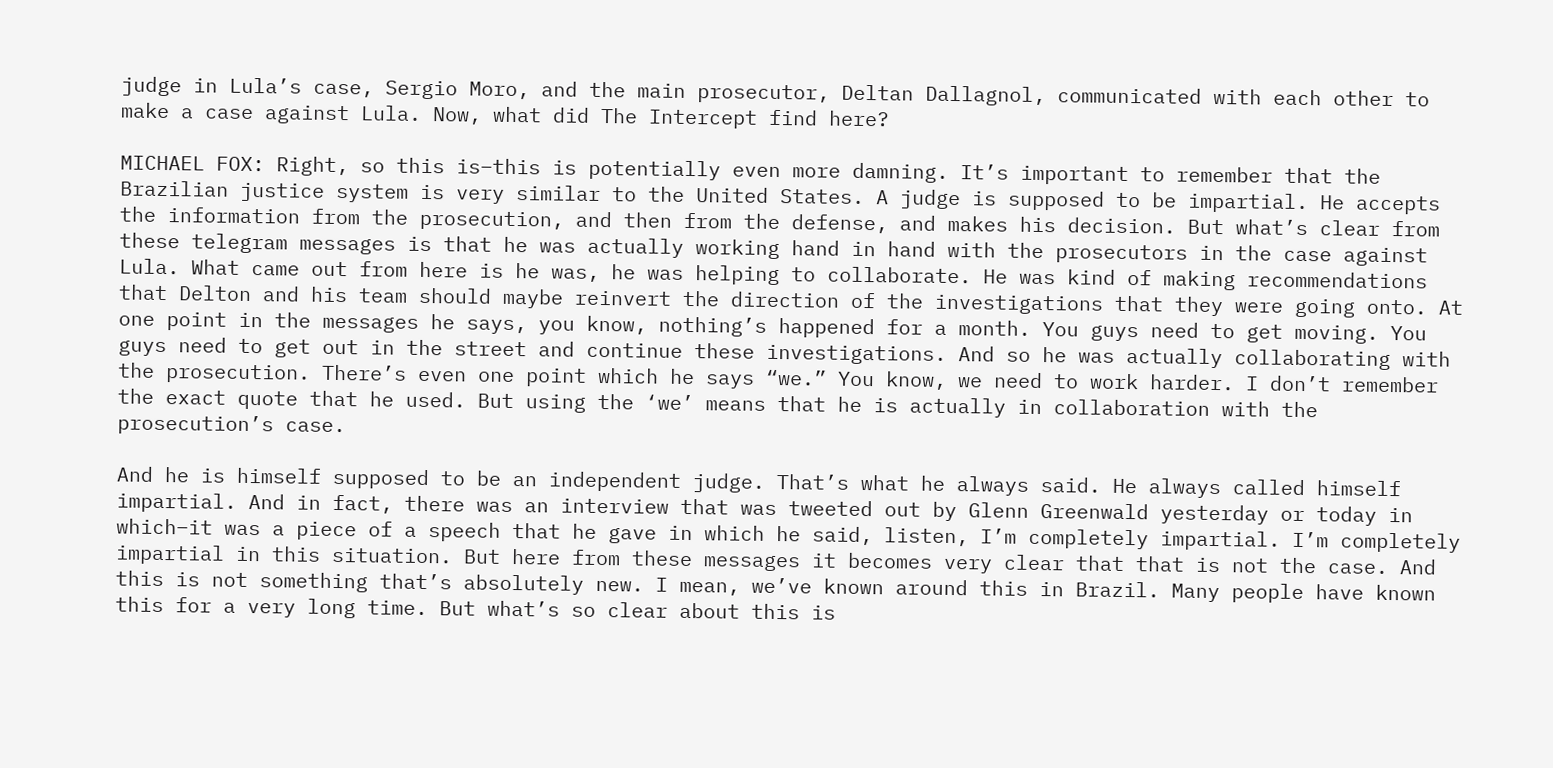judge in Lula’s case, Sergio Moro, and the main prosecutor, Deltan Dallagnol, communicated with each other to make a case against Lula. Now, what did The Intercept find here?

MICHAEL FOX: Right, so this is–this is potentially even more damning. It’s important to remember that the Brazilian justice system is very similar to the United States. A judge is supposed to be impartial. He accepts the information from the prosecution, and then from the defense, and makes his decision. But what’s clear from these telegram messages is that he was actually working hand in hand with the prosecutors in the case against Lula. What came out from here is he was, he was helping to collaborate. He was kind of making recommendations that Delton and his team should maybe reinvert the direction of the investigations that they were going onto. At one point in the messages he says, you know, nothing’s happened for a month. You guys need to get moving. You guys need to get out in the street and continue these investigations. And so he was actually collaborating with the prosecution. There’s even one point which he says “we.” You know, we need to work harder. I don’t remember the exact quote that he used. But using the ‘we’ means that he is actually in collaboration with the prosecution’s case.

And he is himself supposed to be an independent judge. That’s what he always said. He always called himself impartial. And in fact, there was an interview that was tweeted out by Glenn Greenwald yesterday or today in which–it was a piece of a speech that he gave in which he said, listen, I’m completely impartial. I’m completely impartial in this situation. But here from these messages it becomes very clear that that is not the case. And this is not something that’s absolutely new. I mean, we’ve known around this in Brazil. Many people have known this for a very long time. But what’s so clear about this is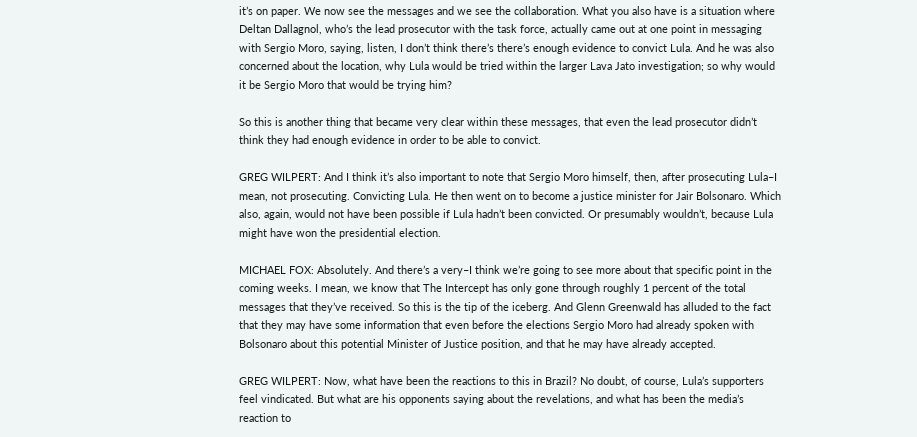it’s on paper. We now see the messages and we see the collaboration. What you also have is a situation where Deltan Dallagnol, who’s the lead prosecutor with the task force, actually came out at one point in messaging with Sergio Moro, saying, listen, I don’t think there’s there’s enough evidence to convict Lula. And he was also concerned about the location, why Lula would be tried within the larger Lava Jato investigation; so why would it be Sergio Moro that would be trying him?

So this is another thing that became very clear within these messages, that even the lead prosecutor didn’t think they had enough evidence in order to be able to convict.

GREG WILPERT: And I think it’s also important to note that Sergio Moro himself, then, after prosecuting Lula–I mean, not prosecuting. Convicting Lula. He then went on to become a justice minister for Jair Bolsonaro. Which also, again, would not have been possible if Lula hadn’t been convicted. Or presumably wouldn’t, because Lula might have won the presidential election.

MICHAEL FOX: Absolutely. And there’s a very–I think we’re going to see more about that specific point in the coming weeks. I mean, we know that The Intercept has only gone through roughly 1 percent of the total messages that they’ve received. So this is the tip of the iceberg. And Glenn Greenwald has alluded to the fact that they may have some information that even before the elections Sergio Moro had already spoken with Bolsonaro about this potential Minister of Justice position, and that he may have already accepted.

GREG WILPERT: Now, what have been the reactions to this in Brazil? No doubt, of course, Lula’s supporters feel vindicated. But what are his opponents saying about the revelations, and what has been the media’s reaction to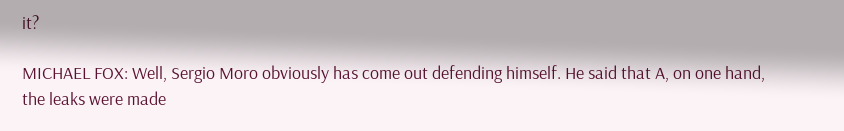it?

MICHAEL FOX: Well, Sergio Moro obviously has come out defending himself. He said that A, on one hand, the leaks were made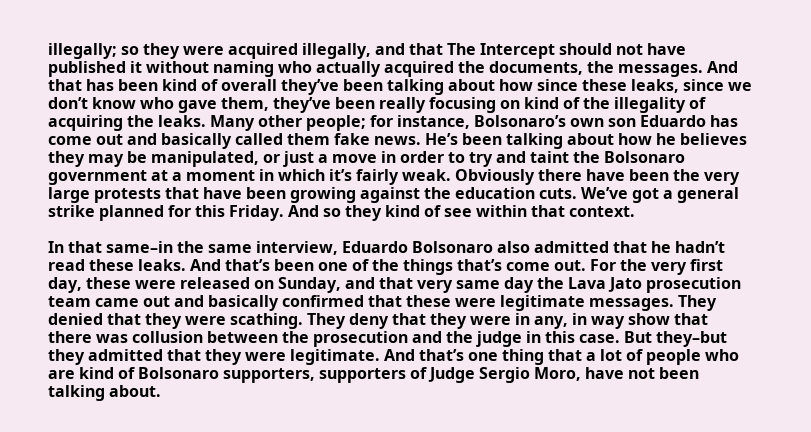illegally; so they were acquired illegally, and that The Intercept should not have published it without naming who actually acquired the documents, the messages. And that has been kind of overall they’ve been talking about how since these leaks, since we don’t know who gave them, they’ve been really focusing on kind of the illegality of acquiring the leaks. Many other people; for instance, Bolsonaro’s own son Eduardo has come out and basically called them fake news. He’s been talking about how he believes they may be manipulated, or just a move in order to try and taint the Bolsonaro government at a moment in which it’s fairly weak. Obviously there have been the very large protests that have been growing against the education cuts. We’ve got a general strike planned for this Friday. And so they kind of see within that context.

In that same–in the same interview, Eduardo Bolsonaro also admitted that he hadn’t read these leaks. And that’s been one of the things that’s come out. For the very first day, these were released on Sunday, and that very same day the Lava Jato prosecution team came out and basically confirmed that these were legitimate messages. They denied that they were scathing. They deny that they were in any, in way show that there was collusion between the prosecution and the judge in this case. But they–but they admitted that they were legitimate. And that’s one thing that a lot of people who are kind of Bolsonaro supporters, supporters of Judge Sergio Moro, have not been talking about.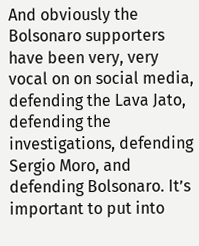And obviously the Bolsonaro supporters have been very, very vocal on on social media, defending the Lava Jato, defending the investigations, defending Sergio Moro, and defending Bolsonaro. It’s important to put into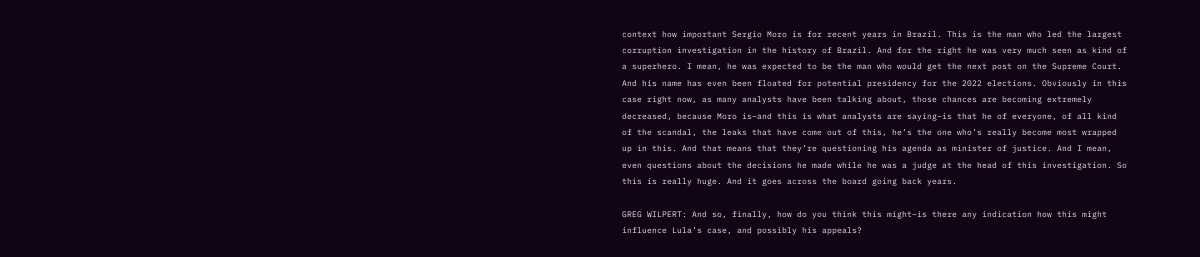context how important Sergio Moro is for recent years in Brazil. This is the man who led the largest corruption investigation in the history of Brazil. And for the right he was very much seen as kind of a superhero. I mean, he was expected to be the man who would get the next post on the Supreme Court. And his name has even been floated for potential presidency for the 2022 elections. Obviously in this case right now, as many analysts have been talking about, those chances are becoming extremely decreased, because Moro is–and this is what analysts are saying–is that he of everyone, of all kind of the scandal, the leaks that have come out of this, he’s the one who’s really become most wrapped up in this. And that means that they’re questioning his agenda as minister of justice. And I mean, even questions about the decisions he made while he was a judge at the head of this investigation. So this is really huge. And it goes across the board going back years.

GREG WILPERT: And so, finally, how do you think this might–is there any indication how this might influence Lula’s case, and possibly his appeals?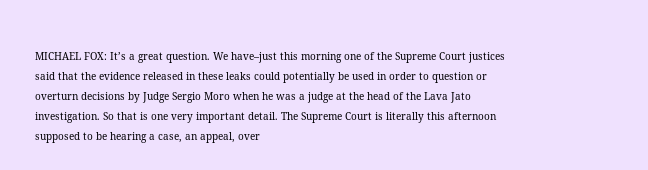MICHAEL FOX: It’s a great question. We have–just this morning one of the Supreme Court justices said that the evidence released in these leaks could potentially be used in order to question or overturn decisions by Judge Sergio Moro when he was a judge at the head of the Lava Jato investigation. So that is one very important detail. The Supreme Court is literally this afternoon supposed to be hearing a case, an appeal, over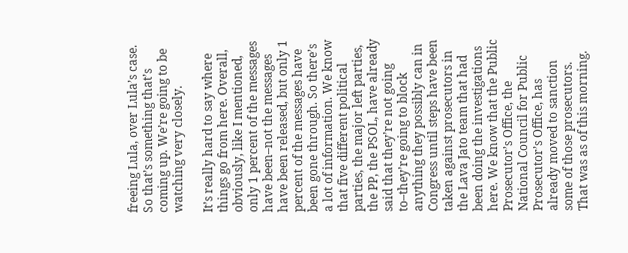freeing Lula, over Lula’s case. So that’s something that’s coming up. We’re going to be watching very closely.

It’s really hard to say where things go from here. Overall, obviously, like I mentioned, only 1 percent of the messages have been–not the messages have been released, but only 1 percent of the messages have been gone through. So there’s a lot of information. We know that five different political parties, the major left parties, the PP, the PSOL, have already said that they’re not going to–they’re going to block anything they possibly can in Congress until steps have been taken against prosecutors in the Lava Jato team that had been doing the investigations here. We know that the Public Prosecutor’s Office, the National Council for Public Prosecutor’s Office, has already moved to sanction some of those prosecutors. That was as of this morning.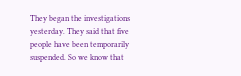They began the investigations yesterday. They said that five people have been temporarily suspended. So we know that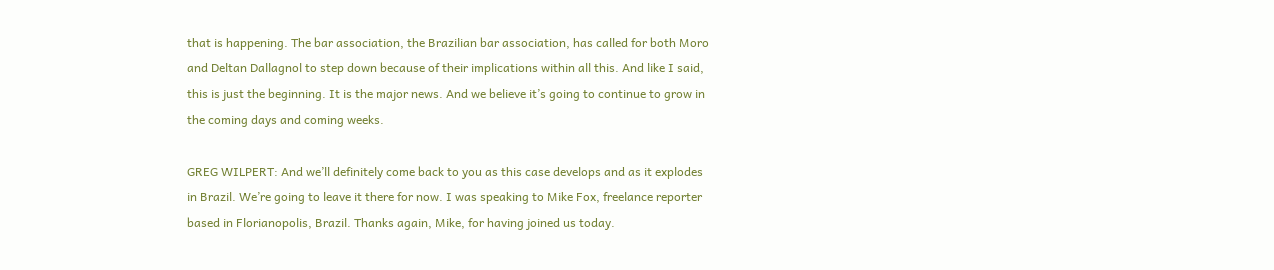that is happening. The bar association, the Brazilian bar association, has called for both Moro and Deltan Dallagnol to step down because of their implications within all this. And like I said, this is just the beginning. It is the major news. And we believe it’s going to continue to grow in the coming days and coming weeks.

GREG WILPERT: And we’ll definitely come back to you as this case develops and as it explodes in Brazil. We’re going to leave it there for now. I was speaking to Mike Fox, freelance reporter based in Florianopolis, Brazil. Thanks again, Mike, for having joined us today.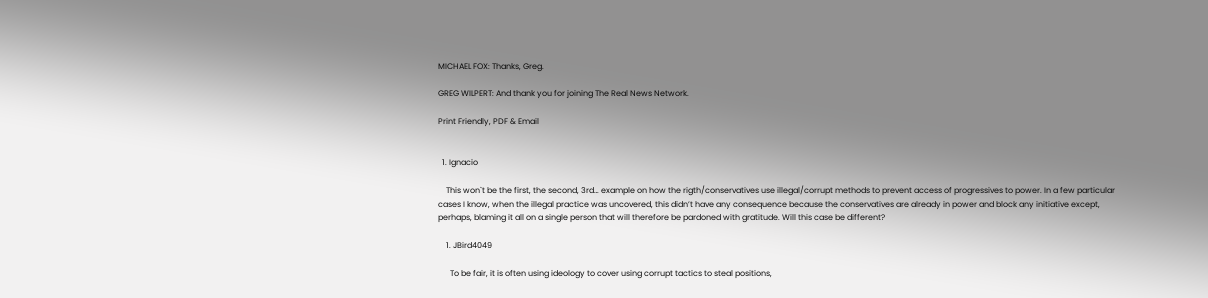MICHAEL FOX: Thanks, Greg.

GREG WILPERT: And thank you for joining The Real News Network.

Print Friendly, PDF & Email


  1. Ignacio

    This won`t be the first, the second, 3rd… example on how the rigth/conservatives use illegal/corrupt methods to prevent access of progressives to power. In a few particular cases I know, when the illegal practice was uncovered, this didn’t have any consequence because the conservatives are already in power and block any initiative except, perhaps, blaming it all on a single person that will therefore be pardoned with gratitude. Will this case be different?

    1. JBird4049

      To be fair, it is often using ideology to cover using corrupt tactics to steal positions,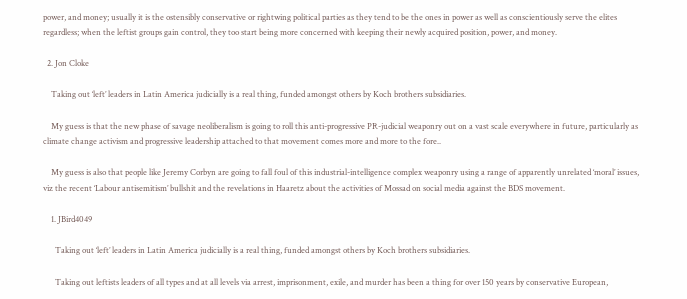power, and money; usually it is the ostensibly conservative or rightwing political parties as they tend to be the ones in power as well as conscientiously serve the elites regardless; when the leftist groups gain control, they too start being more concerned with keeping their newly acquired position, power, and money.

  2. Jon Cloke

    Taking out ‘left’ leaders in Latin America judicially is a real thing, funded amongst others by Koch brothers subsidiaries.

    My guess is that the new phase of savage neoliberalism is going to roll this anti-progressive PR-judicial weaponry out on a vast scale everywhere in future, particularly as climate change activism and progressive leadership attached to that movement comes more and more to the fore..

    My guess is also that people like Jeremy Corbyn are going to fall foul of this industrial-intelligence complex weaponry using a range of apparently unrelated ‘moral’ issues, viz the recent ‘Labour antisemitism’ bullshit and the revelations in Haaretz about the activities of Mossad on social media against the BDS movement.

    1. JBird4049

      Taking out ‘left’ leaders in Latin America judicially is a real thing, funded amongst others by Koch brothers subsidiaries.

      Taking out leftists leaders of all types and at all levels via arrest, imprisonment, exile, and murder has been a thing for over 150 years by conservative European,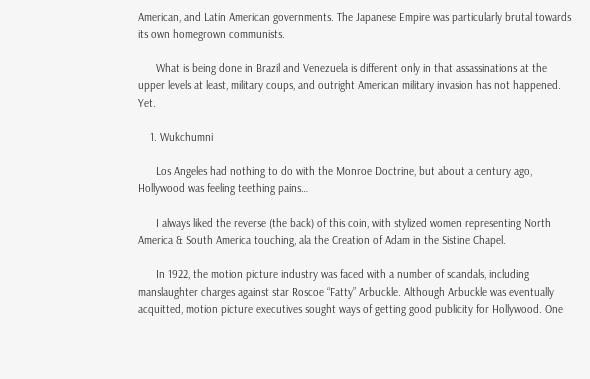American, and Latin American governments. The Japanese Empire was particularly brutal towards its own homegrown communists.

      What is being done in Brazil and Venezuela is different only in that assassinations at the upper levels at least, military coups, and outright American military invasion has not happened. Yet.

    1. Wukchumni

      Los Angeles had nothing to do with the Monroe Doctrine, but about a century ago, Hollywood was feeling teething pains…

      I always liked the reverse (the back) of this coin, with stylized women representing North America & South America touching, ala the Creation of Adam in the Sistine Chapel.

      In 1922, the motion picture industry was faced with a number of scandals, including manslaughter charges against star Roscoe “Fatty” Arbuckle. Although Arbuckle was eventually acquitted, motion picture executives sought ways of getting good publicity for Hollywood. One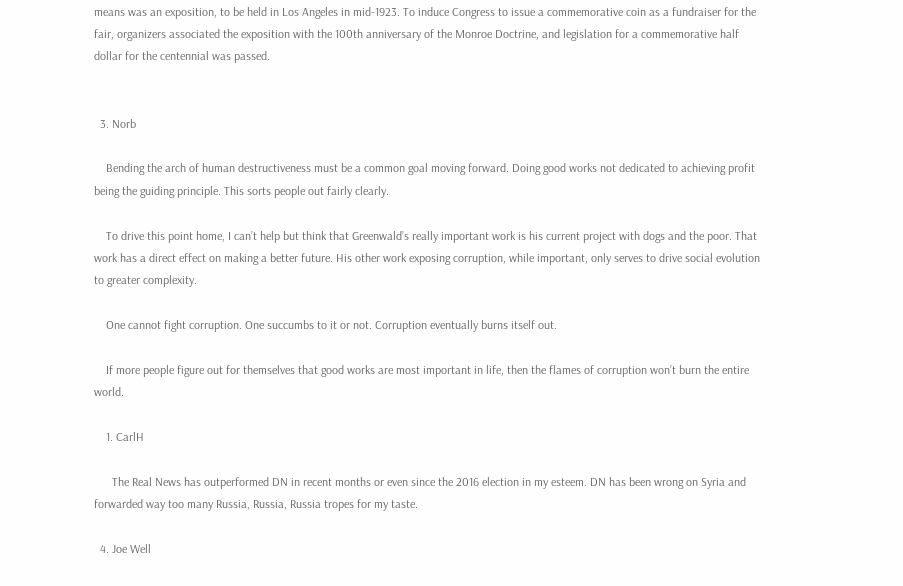means was an exposition, to be held in Los Angeles in mid-1923. To induce Congress to issue a commemorative coin as a fundraiser for the fair, organizers associated the exposition with the 100th anniversary of the Monroe Doctrine, and legislation for a commemorative half dollar for the centennial was passed.


  3. Norb

    Bending the arch of human destructiveness must be a common goal moving forward. Doing good works not dedicated to achieving profit being the guiding principle. This sorts people out fairly clearly.

    To drive this point home, I can’t help but think that Greenwald’s really important work is his current project with dogs and the poor. That work has a direct effect on making a better future. His other work exposing corruption, while important, only serves to drive social evolution to greater complexity.

    One cannot fight corruption. One succumbs to it or not. Corruption eventually burns itself out.

    If more people figure out for themselves that good works are most important in life, then the flames of corruption won’t burn the entire world.

    1. CarlH

      The Real News has outperformed DN in recent months or even since the 2016 election in my esteem. DN has been wrong on Syria and forwarded way too many Russia, Russia, Russia tropes for my taste.

  4. Joe Well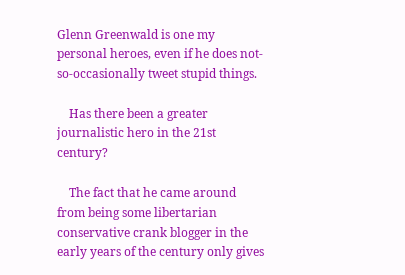Glenn Greenwald is one my personal heroes, even if he does not-so-occasionally tweet stupid things.

    Has there been a greater journalistic hero in the 21st century?

    The fact that he came around from being some libertarian conservative crank blogger in the early years of the century only gives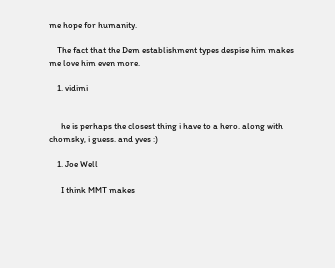me hope for humanity.

    The fact that the Dem establishment types despise him makes me love him even more.

    1. vidimi


      he is perhaps the closest thing i have to a hero. along with chomsky, i guess. and yves :)

    1. Joe Well

      I think MMT makes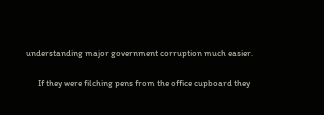understanding major government corruption much easier.

      If they were filching pens from the office cupboard they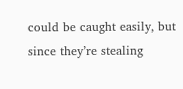could be caught easily, but since they’re stealing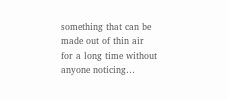something that can be made out of thin air for a long time without anyone noticing…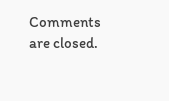Comments are closed.